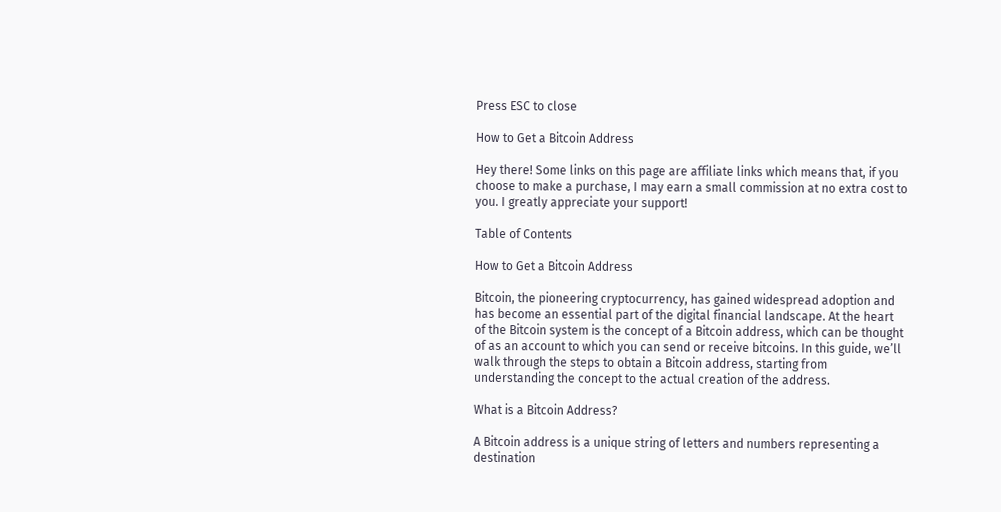Press ESC to close

How to Get a Bitcoin Address

Hey there! Some links on this page are affiliate links which means that, if you choose to make a purchase, I may earn a small commission at no extra cost to you. I greatly appreciate your support!

Table of Contents

How to Get a Bitcoin Address

Bitcoin, the pioneering cryptocurrency, has gained widespread adoption and has become an essential part of the digital financial landscape. At the heart of the Bitcoin system is the concept of a Bitcoin address, which can be thought of as an account to which you can send or receive bitcoins. In this guide, we’ll walk through the steps to obtain a Bitcoin address, starting from understanding the concept to the actual creation of the address.

What is a Bitcoin Address?

A Bitcoin address is a unique string of letters and numbers representing a destination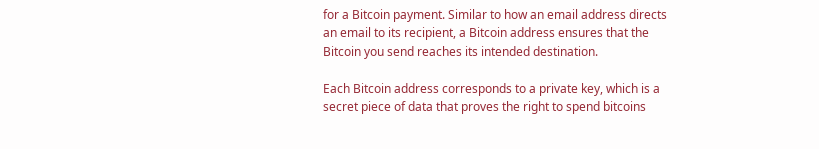for a Bitcoin payment. Similar to how an email address directs an email to its recipient, a Bitcoin address ensures that the Bitcoin you send reaches its intended destination.

Each Bitcoin address corresponds to a private key, which is a secret piece of data that proves the right to spend bitcoins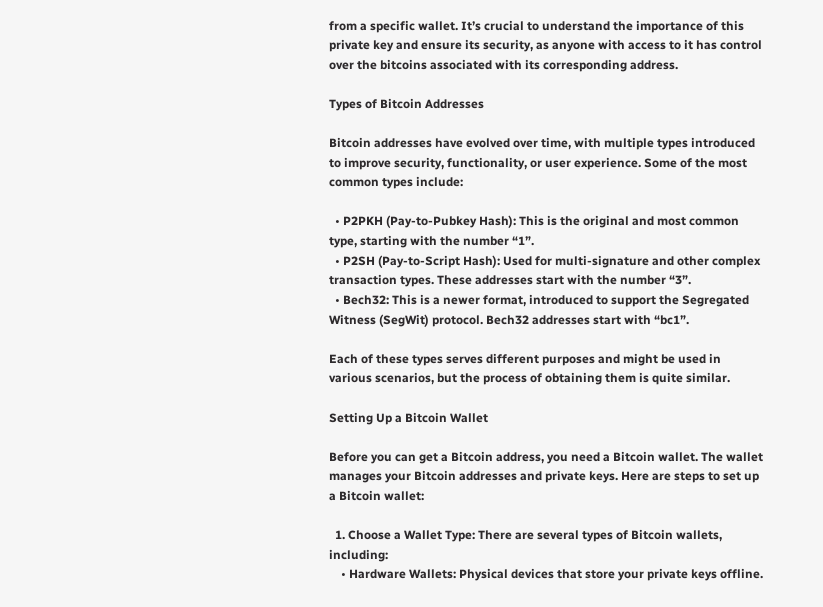from a specific wallet. It’s crucial to understand the importance of this private key and ensure its security, as anyone with access to it has control over the bitcoins associated with its corresponding address.

Types of Bitcoin Addresses

Bitcoin addresses have evolved over time, with multiple types introduced to improve security, functionality, or user experience. Some of the most common types include:

  • P2PKH (Pay-to-Pubkey Hash): This is the original and most common type, starting with the number “1”.
  • P2SH (Pay-to-Script Hash): Used for multi-signature and other complex transaction types. These addresses start with the number “3”.
  • Bech32: This is a newer format, introduced to support the Segregated Witness (SegWit) protocol. Bech32 addresses start with “bc1”.

Each of these types serves different purposes and might be used in various scenarios, but the process of obtaining them is quite similar.

Setting Up a Bitcoin Wallet

Before you can get a Bitcoin address, you need a Bitcoin wallet. The wallet manages your Bitcoin addresses and private keys. Here are steps to set up a Bitcoin wallet:

  1. Choose a Wallet Type: There are several types of Bitcoin wallets, including:
    • Hardware Wallets: Physical devices that store your private keys offline.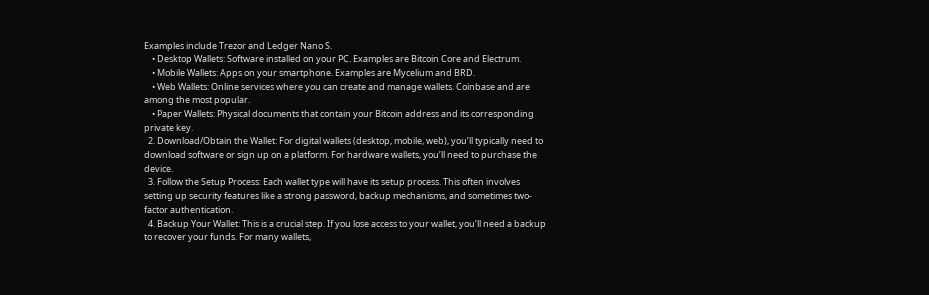Examples include Trezor and Ledger Nano S.
    • Desktop Wallets: Software installed on your PC. Examples are Bitcoin Core and Electrum.
    • Mobile Wallets: Apps on your smartphone. Examples are Mycelium and BRD.
    • Web Wallets: Online services where you can create and manage wallets. Coinbase and are among the most popular.
    • Paper Wallets: Physical documents that contain your Bitcoin address and its corresponding private key.
  2. Download/Obtain the Wallet: For digital wallets (desktop, mobile, web), you’ll typically need to download software or sign up on a platform. For hardware wallets, you’ll need to purchase the device.
  3. Follow the Setup Process: Each wallet type will have its setup process. This often involves setting up security features like a strong password, backup mechanisms, and sometimes two-factor authentication.
  4. Backup Your Wallet: This is a crucial step. If you lose access to your wallet, you’ll need a backup to recover your funds. For many wallets,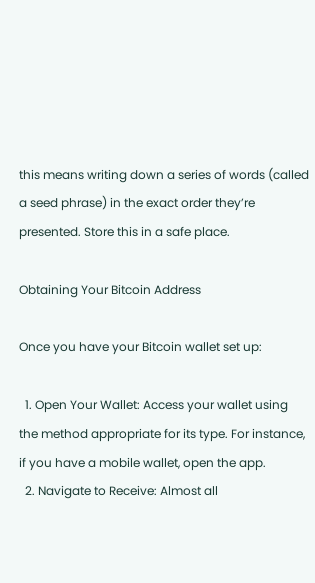this means writing down a series of words (called a seed phrase) in the exact order they’re presented. Store this in a safe place.

Obtaining Your Bitcoin Address

Once you have your Bitcoin wallet set up:

  1. Open Your Wallet: Access your wallet using the method appropriate for its type. For instance, if you have a mobile wallet, open the app.
  2. Navigate to Receive: Almost all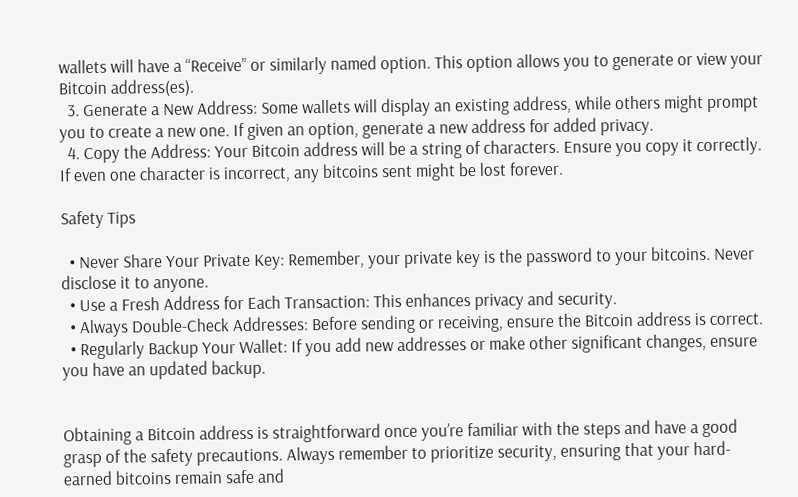wallets will have a “Receive” or similarly named option. This option allows you to generate or view your Bitcoin address(es).
  3. Generate a New Address: Some wallets will display an existing address, while others might prompt you to create a new one. If given an option, generate a new address for added privacy.
  4. Copy the Address: Your Bitcoin address will be a string of characters. Ensure you copy it correctly. If even one character is incorrect, any bitcoins sent might be lost forever.

Safety Tips

  • Never Share Your Private Key: Remember, your private key is the password to your bitcoins. Never disclose it to anyone.
  • Use a Fresh Address for Each Transaction: This enhances privacy and security.
  • Always Double-Check Addresses: Before sending or receiving, ensure the Bitcoin address is correct.
  • Regularly Backup Your Wallet: If you add new addresses or make other significant changes, ensure you have an updated backup.


Obtaining a Bitcoin address is straightforward once you’re familiar with the steps and have a good grasp of the safety precautions. Always remember to prioritize security, ensuring that your hard-earned bitcoins remain safe and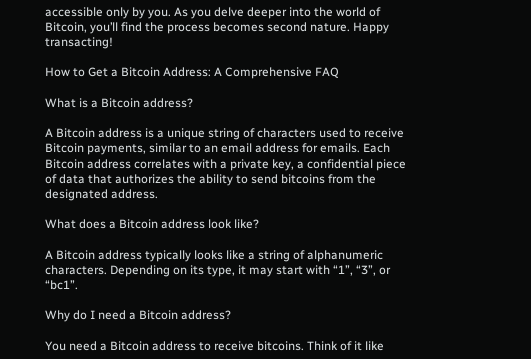accessible only by you. As you delve deeper into the world of Bitcoin, you’ll find the process becomes second nature. Happy transacting!

How to Get a Bitcoin Address: A Comprehensive FAQ

What is a Bitcoin address?

A Bitcoin address is a unique string of characters used to receive Bitcoin payments, similar to an email address for emails. Each Bitcoin address correlates with a private key, a confidential piece of data that authorizes the ability to send bitcoins from the designated address.

What does a Bitcoin address look like?

A Bitcoin address typically looks like a string of alphanumeric characters. Depending on its type, it may start with “1”, “3”, or “bc1”.

Why do I need a Bitcoin address?

You need a Bitcoin address to receive bitcoins. Think of it like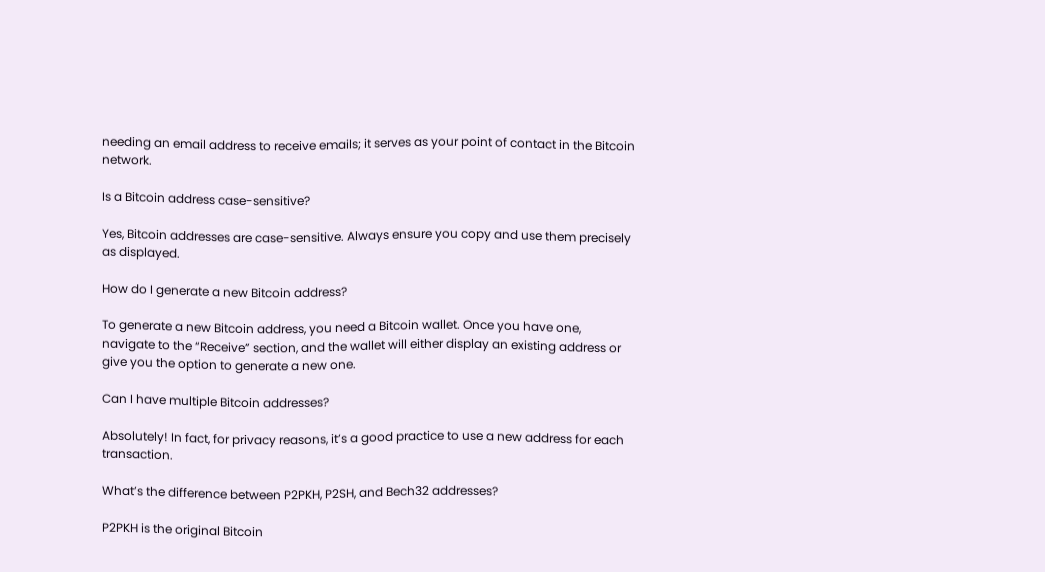needing an email address to receive emails; it serves as your point of contact in the Bitcoin network.

Is a Bitcoin address case-sensitive?

Yes, Bitcoin addresses are case-sensitive. Always ensure you copy and use them precisely as displayed.

How do I generate a new Bitcoin address?

To generate a new Bitcoin address, you need a Bitcoin wallet. Once you have one, navigate to the “Receive” section, and the wallet will either display an existing address or give you the option to generate a new one.

Can I have multiple Bitcoin addresses?

Absolutely! In fact, for privacy reasons, it’s a good practice to use a new address for each transaction.

What’s the difference between P2PKH, P2SH, and Bech32 addresses?

P2PKH is the original Bitcoin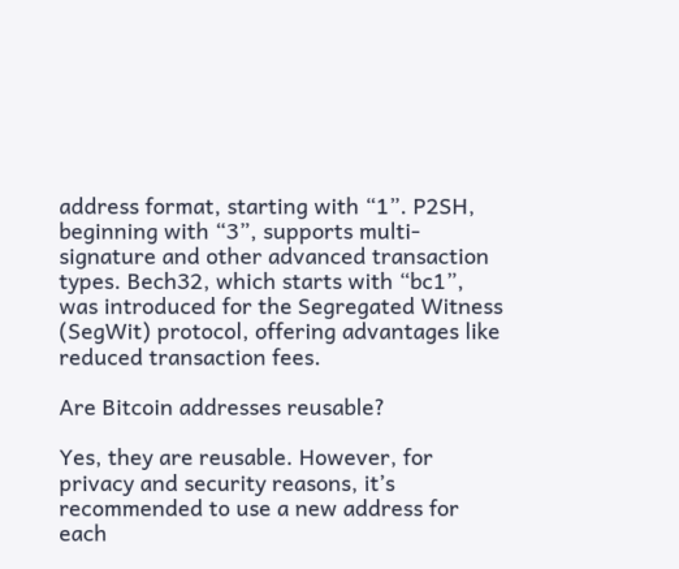address format, starting with “1”. P2SH, beginning with “3”, supports multi-signature and other advanced transaction types. Bech32, which starts with “bc1”, was introduced for the Segregated Witness (SegWit) protocol, offering advantages like reduced transaction fees.

Are Bitcoin addresses reusable?

Yes, they are reusable. However, for privacy and security reasons, it’s recommended to use a new address for each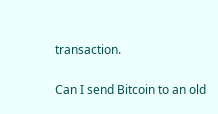transaction.

Can I send Bitcoin to an old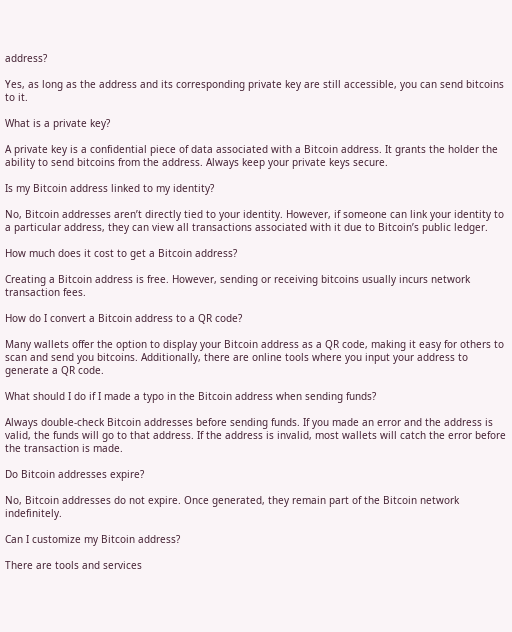address?

Yes, as long as the address and its corresponding private key are still accessible, you can send bitcoins to it.

What is a private key?

A private key is a confidential piece of data associated with a Bitcoin address. It grants the holder the ability to send bitcoins from the address. Always keep your private keys secure.

Is my Bitcoin address linked to my identity?

No, Bitcoin addresses aren’t directly tied to your identity. However, if someone can link your identity to a particular address, they can view all transactions associated with it due to Bitcoin’s public ledger.

How much does it cost to get a Bitcoin address?

Creating a Bitcoin address is free. However, sending or receiving bitcoins usually incurs network transaction fees.

How do I convert a Bitcoin address to a QR code?

Many wallets offer the option to display your Bitcoin address as a QR code, making it easy for others to scan and send you bitcoins. Additionally, there are online tools where you input your address to generate a QR code.

What should I do if I made a typo in the Bitcoin address when sending funds?

Always double-check Bitcoin addresses before sending funds. If you made an error and the address is valid, the funds will go to that address. If the address is invalid, most wallets will catch the error before the transaction is made.

Do Bitcoin addresses expire?

No, Bitcoin addresses do not expire. Once generated, they remain part of the Bitcoin network indefinitely.

Can I customize my Bitcoin address?

There are tools and services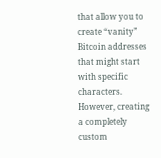that allow you to create “vanity” Bitcoin addresses that might start with specific characters. However, creating a completely custom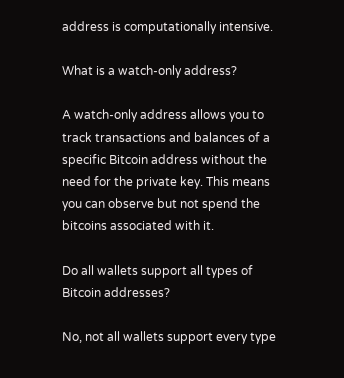address is computationally intensive.

What is a watch-only address?

A watch-only address allows you to track transactions and balances of a specific Bitcoin address without the need for the private key. This means you can observe but not spend the bitcoins associated with it.

Do all wallets support all types of Bitcoin addresses?

No, not all wallets support every type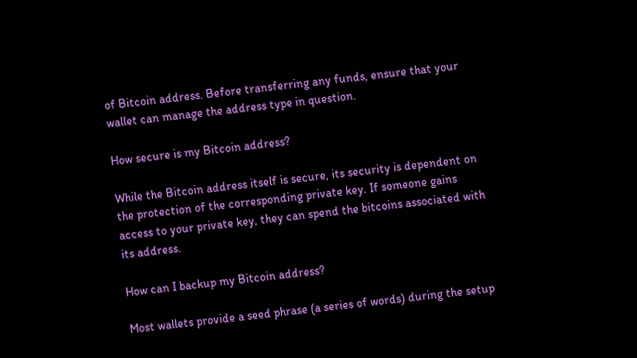of Bitcoin address. Before transferring any funds, ensure that your wallet can manage the address type in question.

How secure is my Bitcoin address?

While the Bitcoin address itself is secure, its security is dependent on the protection of the corresponding private key. If someone gains access to your private key, they can spend the bitcoins associated with its address.

How can I backup my Bitcoin address?

Most wallets provide a seed phrase (a series of words) during the setup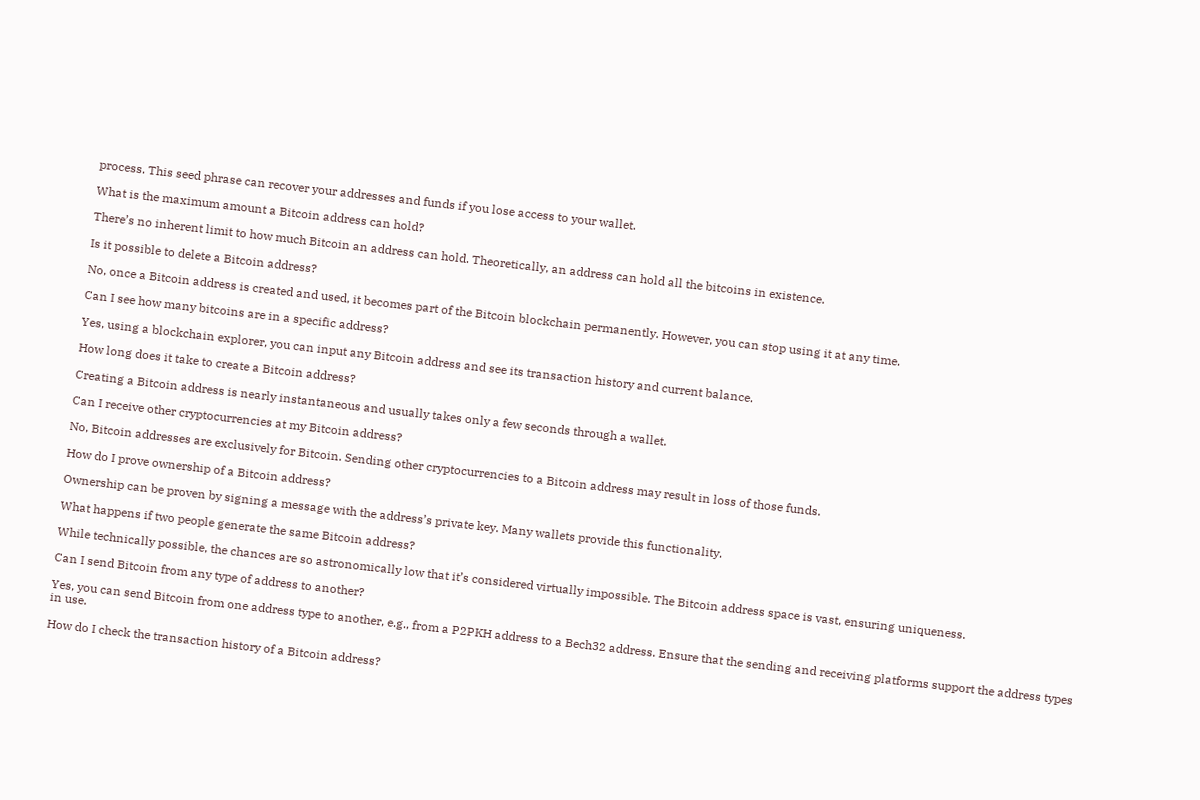process. This seed phrase can recover your addresses and funds if you lose access to your wallet.

What is the maximum amount a Bitcoin address can hold?

There’s no inherent limit to how much Bitcoin an address can hold. Theoretically, an address can hold all the bitcoins in existence.

Is it possible to delete a Bitcoin address?

No, once a Bitcoin address is created and used, it becomes part of the Bitcoin blockchain permanently. However, you can stop using it at any time.

Can I see how many bitcoins are in a specific address?

Yes, using a blockchain explorer, you can input any Bitcoin address and see its transaction history and current balance.

How long does it take to create a Bitcoin address?

Creating a Bitcoin address is nearly instantaneous and usually takes only a few seconds through a wallet.

Can I receive other cryptocurrencies at my Bitcoin address?

No, Bitcoin addresses are exclusively for Bitcoin. Sending other cryptocurrencies to a Bitcoin address may result in loss of those funds.

How do I prove ownership of a Bitcoin address?

Ownership can be proven by signing a message with the address’s private key. Many wallets provide this functionality.

What happens if two people generate the same Bitcoin address?

While technically possible, the chances are so astronomically low that it’s considered virtually impossible. The Bitcoin address space is vast, ensuring uniqueness.

Can I send Bitcoin from any type of address to another?

Yes, you can send Bitcoin from one address type to another, e.g., from a P2PKH address to a Bech32 address. Ensure that the sending and receiving platforms support the address types in use.

How do I check the transaction history of a Bitcoin address?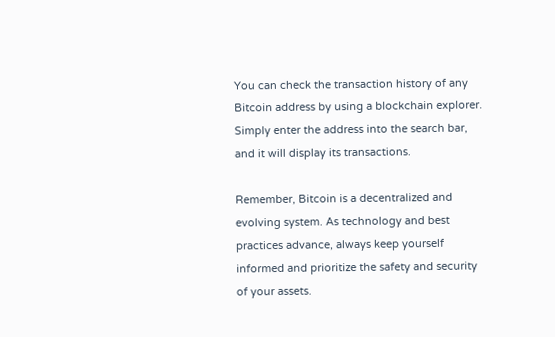You can check the transaction history of any Bitcoin address by using a blockchain explorer. Simply enter the address into the search bar, and it will display its transactions.

Remember, Bitcoin is a decentralized and evolving system. As technology and best practices advance, always keep yourself informed and prioritize the safety and security of your assets.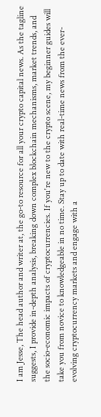I am Jesse, The head author and writer at, the go-to resource for all your crypto capital news. As the tagline suggests, I provide in-depth analysis, breaking down complex blockchain mechanisms, market trends, and the socio-economic impacts of cryptocurrencies. If you're new to the crypto scene, my beginner guides will take you from novice to knowledgeable in no time. Stay up to date with real-time news from the ever-evolving cryptocurrency markets and engage with a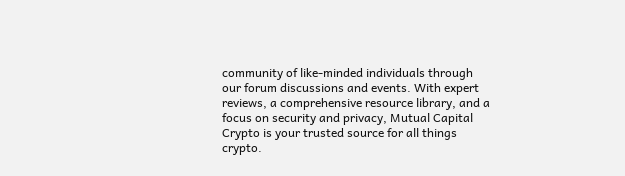community of like-minded individuals through our forum discussions and events. With expert reviews, a comprehensive resource library, and a focus on security and privacy, Mutual Capital Crypto is your trusted source for all things crypto.